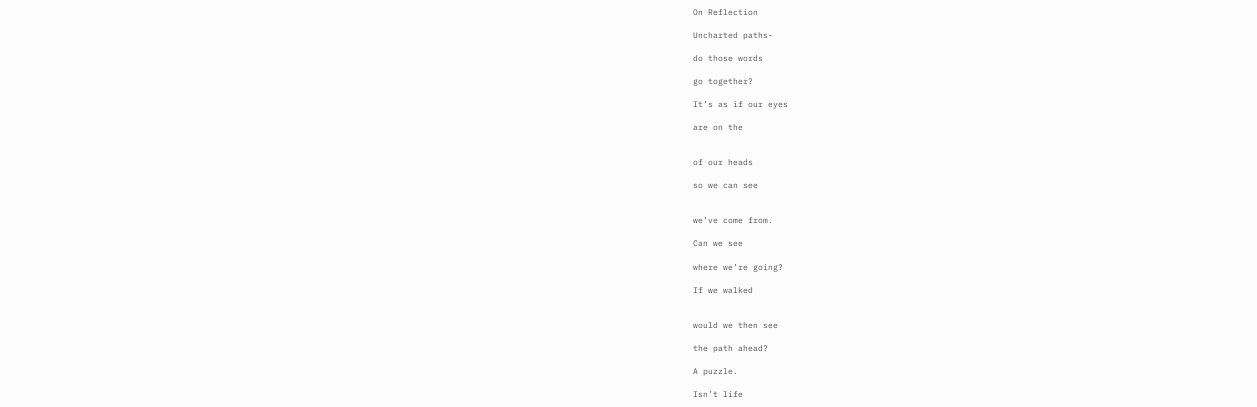On Reflection

Uncharted paths-

do those words

go together?

It’s as if our eyes

are on the


of our heads

so we can see


we’ve come from.

Can we see

where we’re going?

If we walked


would we then see

the path ahead?

A puzzle.

Isn’t life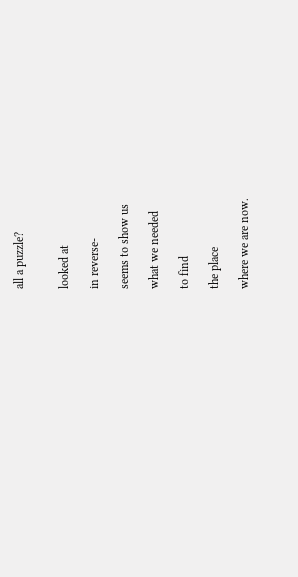all a puzzle?


looked at

in reverse-

seems to show us

what we needed

to find

the place

where we are now.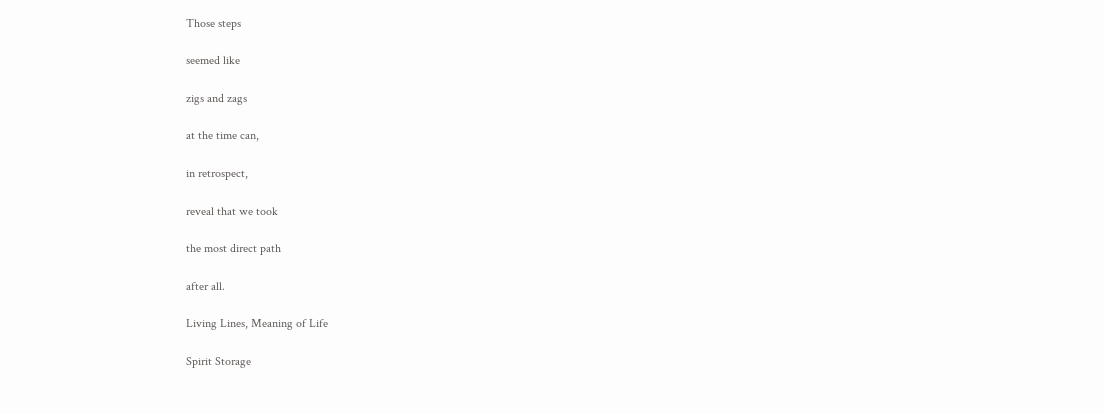Those steps

seemed like

zigs and zags

at the time can,

in retrospect,

reveal that we took

the most direct path

after all.

Living Lines, Meaning of Life

Spirit Storage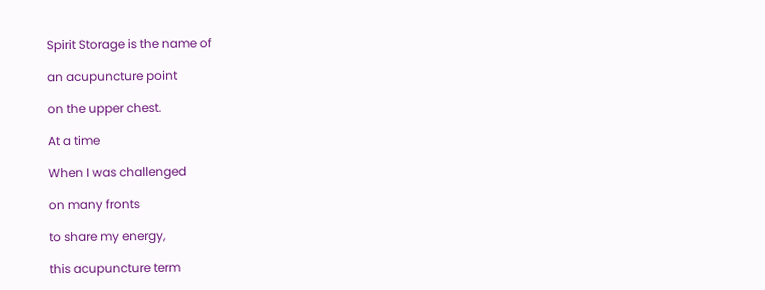Spirit Storage is the name of

an acupuncture point

on the upper chest.

At a time

When I was challenged

on many fronts

to share my energy,

this acupuncture term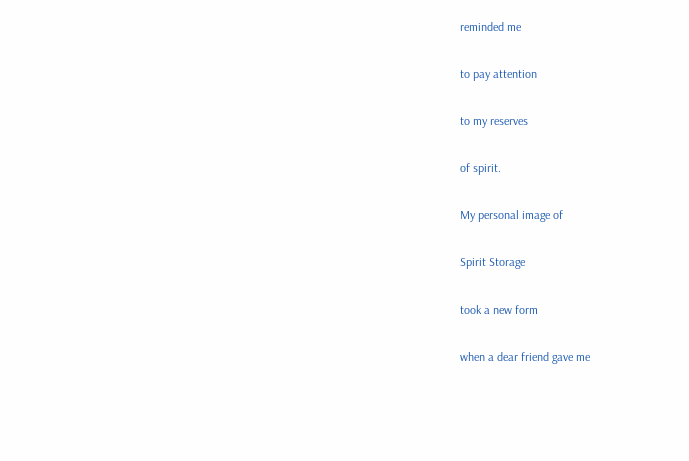reminded me

to pay attention

to my reserves

of spirit.

My personal image of

Spirit Storage

took a new form

when a dear friend gave me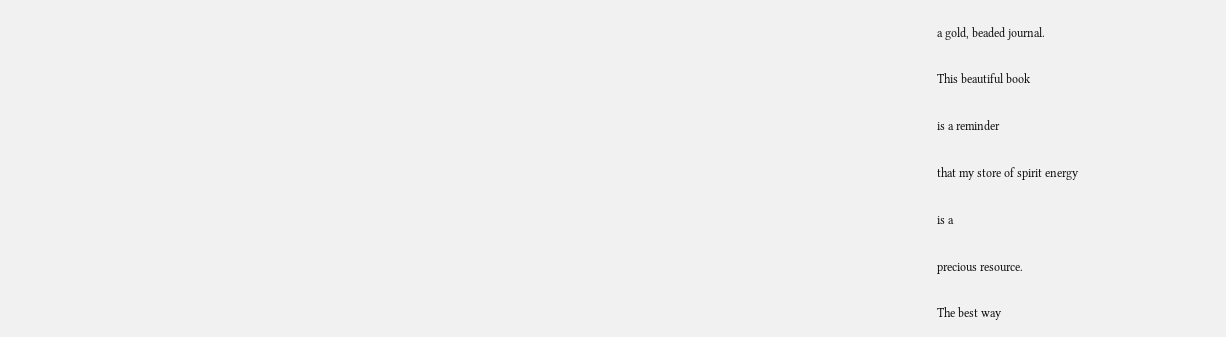a gold, beaded journal.

This beautiful book

is a reminder

that my store of spirit energy

is a

precious resource.

The best way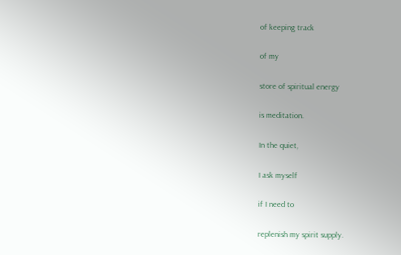of keeping track

of my

store of spiritual energy

is meditation.

In the quiet,

I ask myself

if I need to

replenish my spirit supply.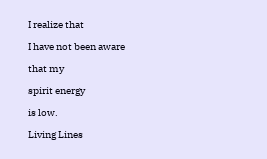I realize that

I have not been aware

that my

spirit energy

is low.

Living Lines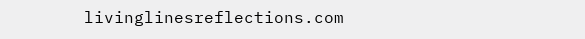livinglinesreflections.com